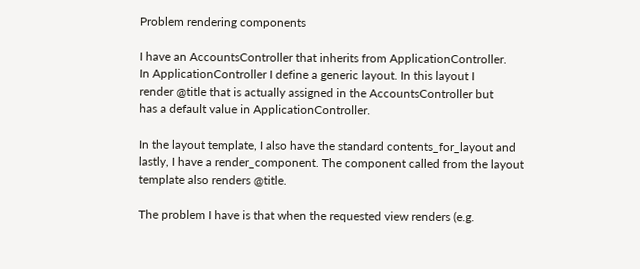Problem rendering components

I have an AccountsController that inherits from ApplicationController.
In ApplicationController I define a generic layout. In this layout I
render @title that is actually assigned in the AccountsController but
has a default value in ApplicationController.

In the layout template, I also have the standard contents_for_layout and
lastly, I have a render_component. The component called from the layout
template also renders @title.

The problem I have is that when the requested view renders (e.g.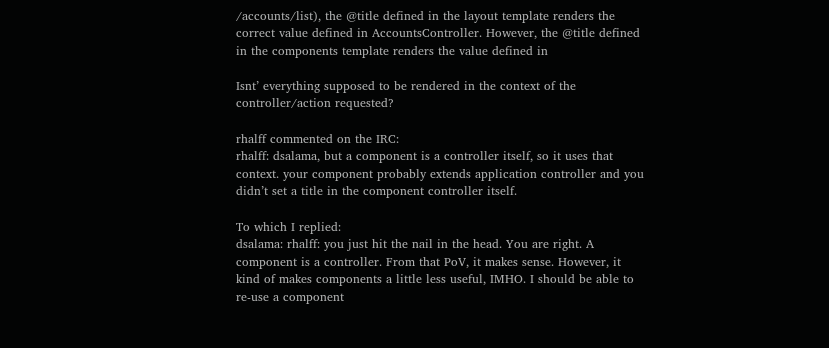/accounts/list), the @title defined in the layout template renders the
correct value defined in AccountsController. However, the @title defined
in the components template renders the value defined in

Isnt’ everything supposed to be rendered in the context of the
controller/action requested?

rhalff commented on the IRC:
rhalff: dsalama, but a component is a controller itself, so it uses that
context. your component probably extends application controller and you
didn’t set a title in the component controller itself.

To which I replied:
dsalama: rhalff: you just hit the nail in the head. You are right. A
component is a controller. From that PoV, it makes sense. However, it
kind of makes components a little less useful, IMHO. I should be able to
re-use a component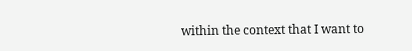within the context that I want to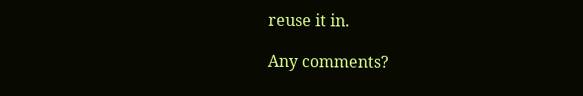reuse it in.

Any comments?